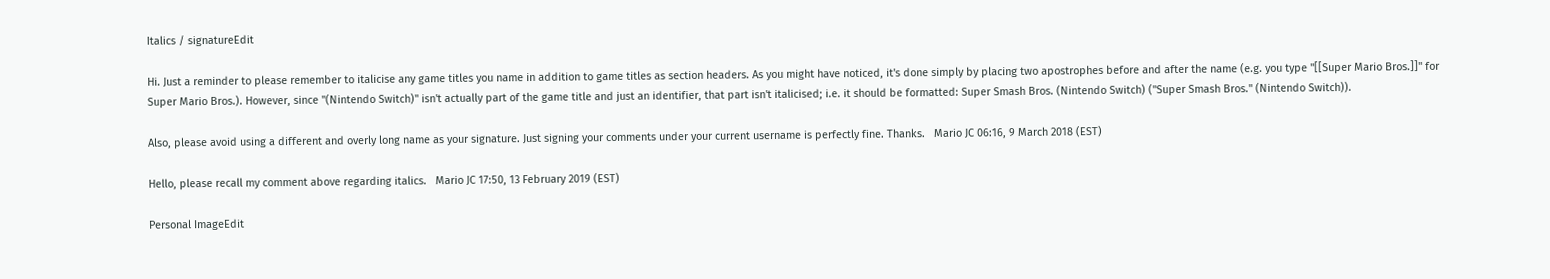Italics / signatureEdit

Hi. Just a reminder to please remember to italicise any game titles you name in addition to game titles as section headers. As you might have noticed, it's done simply by placing two apostrophes before and after the name (e.g. you type ''[[Super Mario Bros.]]'' for Super Mario Bros.). However, since "(Nintendo Switch)" isn't actually part of the game title and just an identifier, that part isn't italicised; i.e. it should be formatted: Super Smash Bros. (Nintendo Switch) (''Super Smash Bros.'' (Nintendo Switch)).

Also, please avoid using a different and overly long name as your signature. Just signing your comments under your current username is perfectly fine. Thanks.   Mario JC 06:16, 9 March 2018 (EST)

Hello, please recall my comment above regarding italics.   Mario JC 17:50, 13 February 2019 (EST)

Personal ImageEdit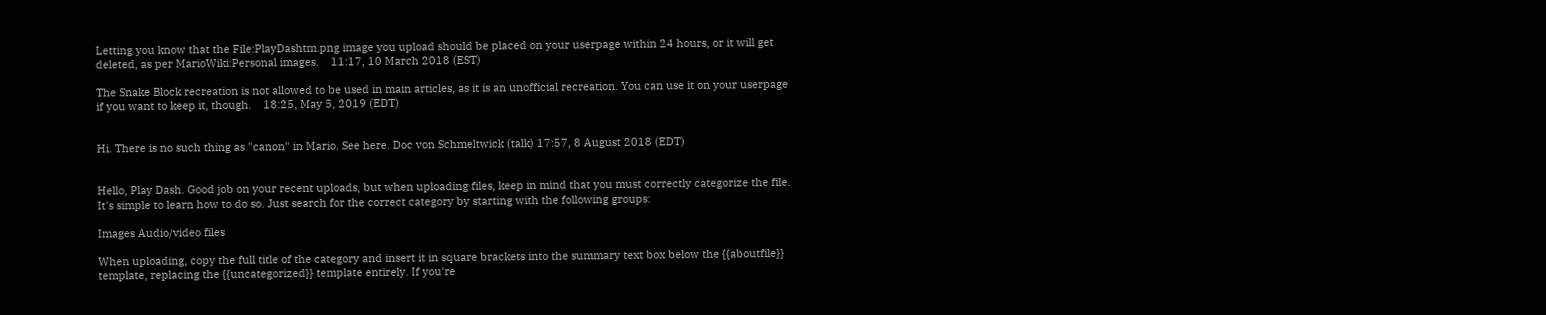Letting you know that the File:PlayDashtm.png image you upload should be placed on your userpage within 24 hours, or it will get deleted, as per MarioWiki:Personal images.    11:17, 10 March 2018 (EST)

The Snake Block recreation is not allowed to be used in main articles, as it is an unofficial recreation. You can use it on your userpage if you want to keep it, though.    18:25, May 5, 2019 (EDT)


Hi. There is no such thing as "canon" in Mario. See here. Doc von Schmeltwick (talk) 17:57, 8 August 2018 (EDT)


Hello, Play Dash. Good job on your recent uploads, but when uploading files, keep in mind that you must correctly categorize the file. It's simple to learn how to do so. Just search for the correct category by starting with the following groups:

Images Audio/video files

When uploading, copy the full title of the category and insert it in square brackets into the summary text box below the {{aboutfile}} template, replacing the {{uncategorized}} template entirely. If you're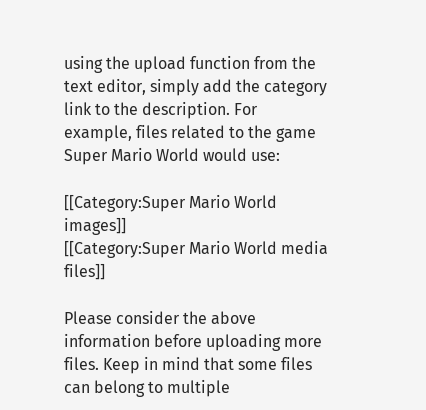using the upload function from the text editor, simply add the category link to the description. For example, files related to the game Super Mario World would use:

[[Category:Super Mario World images]]
[[Category:Super Mario World media files]]

Please consider the above information before uploading more files. Keep in mind that some files can belong to multiple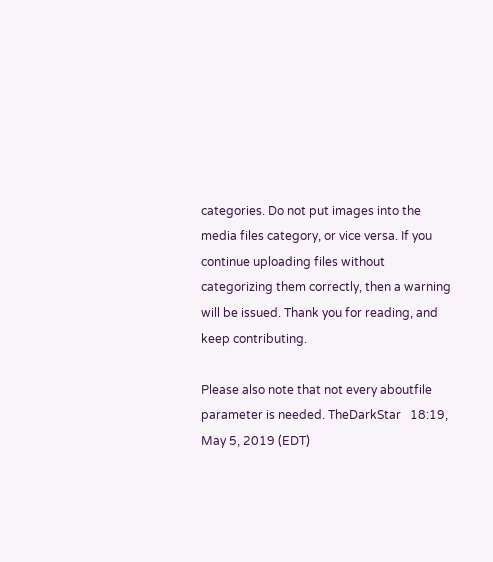categories. Do not put images into the media files category, or vice versa. If you continue uploading files without categorizing them correctly, then a warning will be issued. Thank you for reading, and keep contributing.

Please also note that not every aboutfile parameter is needed. TheDarkStar   18:19, May 5, 2019 (EDT)